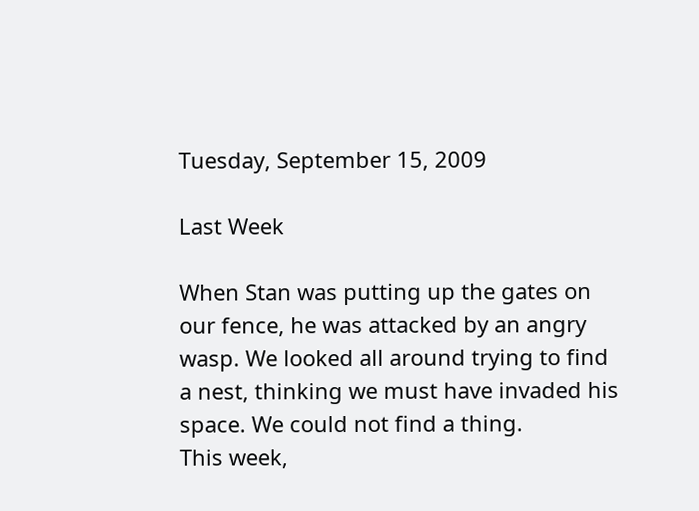Tuesday, September 15, 2009

Last Week

When Stan was putting up the gates on our fence, he was attacked by an angry wasp. We looked all around trying to find a nest, thinking we must have invaded his space. We could not find a thing.
This week,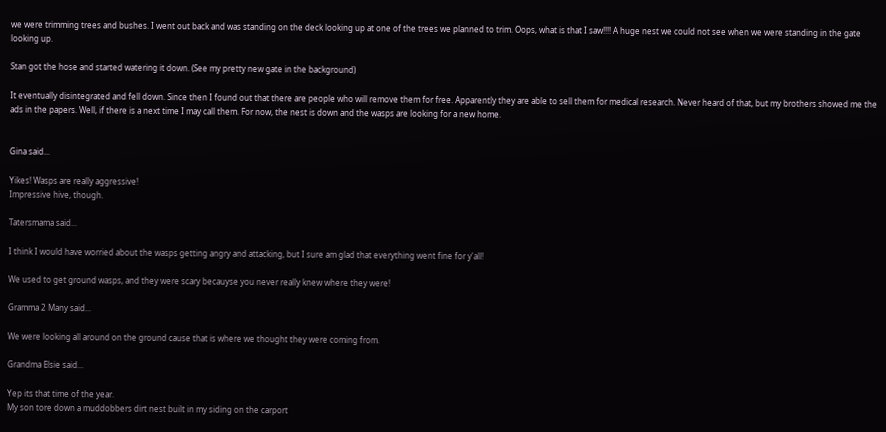we were trimming trees and bushes. I went out back and was standing on the deck looking up at one of the trees we planned to trim. Oops, what is that I saw!!!! A huge nest we could not see when we were standing in the gate looking up.

Stan got the hose and started watering it down. (See my pretty new gate in the background)

It eventually disintegrated and fell down. Since then I found out that there are people who will remove them for free. Apparently they are able to sell them for medical research. Never heard of that, but my brothers showed me the ads in the papers. Well, if there is a next time I may call them. For now, the nest is down and the wasps are looking for a new home.


Gina said...

Yikes! Wasps are really aggressive!
Impressive hive, though.

Tatersmama said...

I think I would have worried about the wasps getting angry and attacking, but I sure am glad that everything went fine for y'all!

We used to get ground wasps, and they were scary becauyse you never really knew where they were!

Gramma 2 Many said...

We were looking all around on the ground cause that is where we thought they were coming from.

Grandma Elsie said...

Yep its that time of the year.
My son tore down a muddobbers dirt nest built in my siding on the carport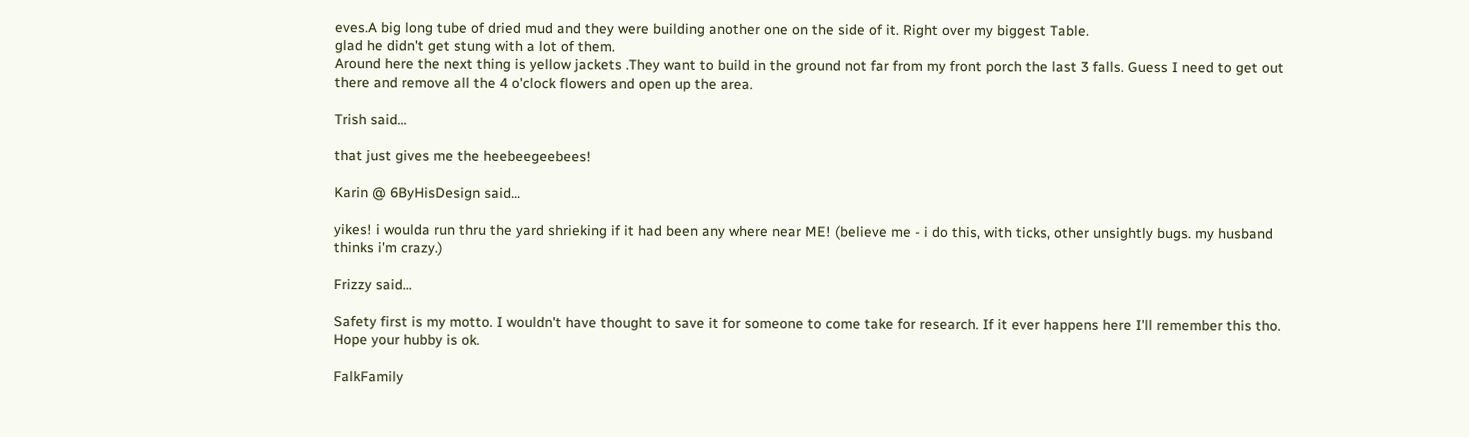eves.A big long tube of dried mud and they were building another one on the side of it. Right over my biggest Table.
glad he didn't get stung with a lot of them.
Around here the next thing is yellow jackets .They want to build in the ground not far from my front porch the last 3 falls. Guess I need to get out there and remove all the 4 o'clock flowers and open up the area.

Trish said...

that just gives me the heebeegeebees!

Karin @ 6ByHisDesign said...

yikes! i woulda run thru the yard shrieking if it had been any where near ME! (believe me - i do this, with ticks, other unsightly bugs. my husband thinks i'm crazy.)

Frizzy said...

Safety first is my motto. I wouldn't have thought to save it for someone to come take for research. If it ever happens here I'll remember this tho. Hope your hubby is ok.

FalkFamily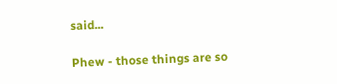said...

Phew - those things are so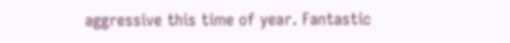aggressive this time of year. Fantastic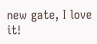new gate, I love it!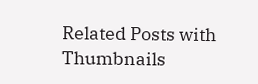Related Posts with Thumbnails